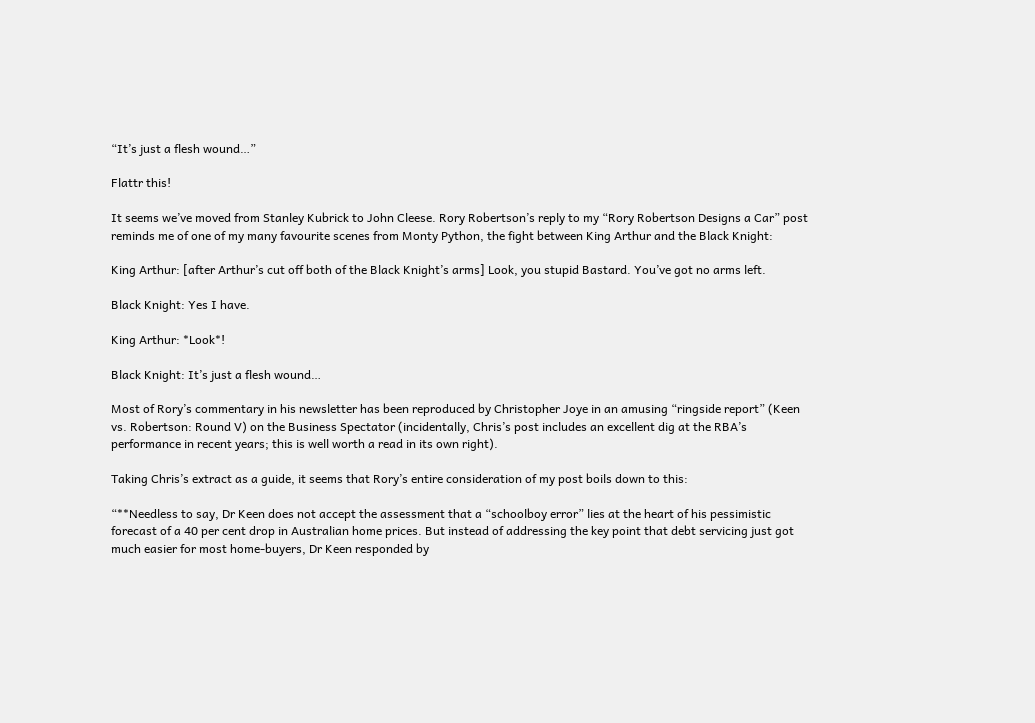“It’s just a flesh wound…”

Flattr this!

It seems we’ve moved from Stanley Kubrick to John Cleese. Rory Robertson’s reply to my “Rory Robertson Designs a Car” post reminds me of one of my many favourite scenes from Monty Python, the fight between King Arthur and the Black Knight:

King Arthur: [after Arthur’s cut off both of the Black Knight’s arms] Look, you stupid Bastard. You’ve got no arms left.

Black Knight: Yes I have.

King Arthur: *Look*!

Black Knight: It’s just a flesh wound…

Most of Rory’s commentary in his newsletter has been reproduced by Christopher Joye in an amusing “ringside report” (Keen vs. Robertson: Round V) on the Business Spectator (incidentally, Chris’s post includes an excellent dig at the RBA’s performance in recent years; this is well worth a read in its own right).

Taking Chris’s extract as a guide, it seems that Rory’s entire consideration of my post boils down to this:

“**Needless to say, Dr Keen does not accept the assessment that a “schoolboy error” lies at the heart of his pessimistic forecast of a 40 per cent drop in Australian home prices. But instead of addressing the key point that debt servicing just got much easier for most home-buyers, Dr Keen responded by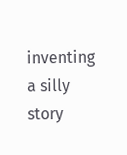inventing a silly story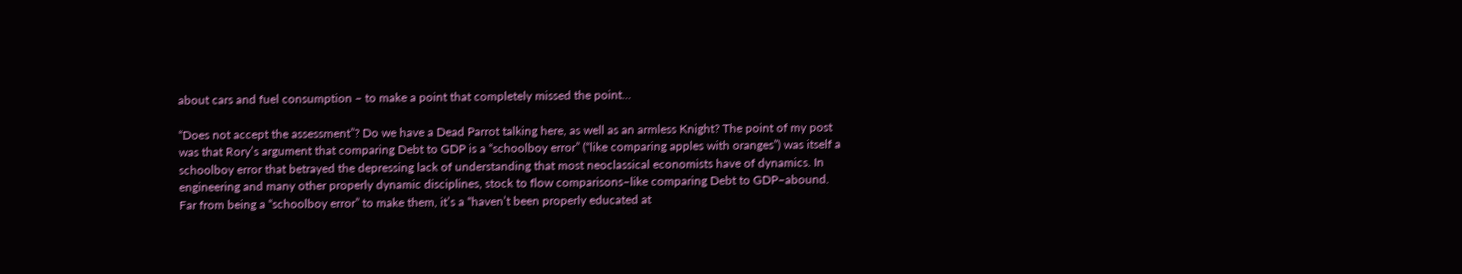about cars and fuel consumption – to make a point that completely missed the point…

“Does not accept the assessment”? Do we have a Dead Parrot talking here, as well as an armless Knight? The point of my post was that Rory’s argument that comparing Debt to GDP is a “schoolboy error” (“like comparing apples with oranges”) was itself a schoolboy error that betrayed the depressing lack of understanding that most neoclassical economists have of dynamics. In engineering and many other properly dynamic disciplines, stock to flow comparisons–like comparing Debt to GDP–abound. Far from being a “schoolboy error” to make them, it’s a “haven’t been properly educated at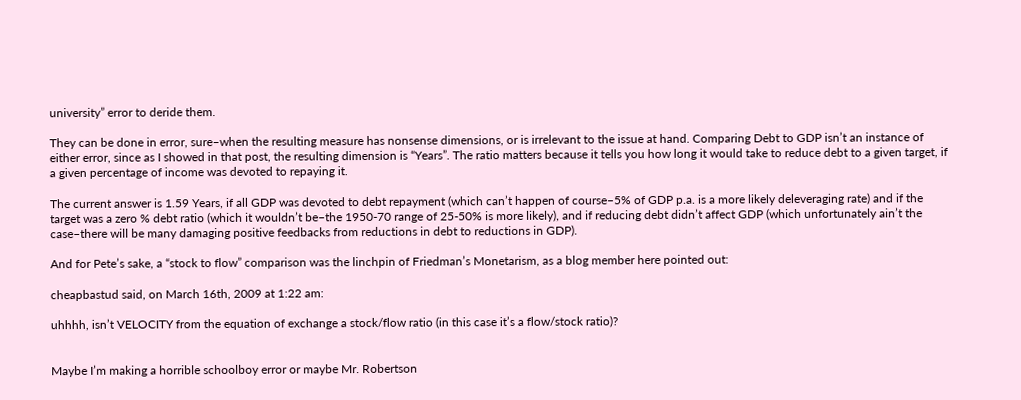university” error to deride them.

They can be done in error, sure–when the resulting measure has nonsense dimensions, or is irrelevant to the issue at hand. Comparing Debt to GDP isn’t an instance of either error, since as I showed in that post, the resulting dimension is “Years”. The ratio matters because it tells you how long it would take to reduce debt to a given target, if a given percentage of income was devoted to repaying it.

The current answer is 1.59 Years, if all GDP was devoted to debt repayment (which can’t happen of course–5% of GDP p.a. is a more likely deleveraging rate) and if the target was a zero % debt ratio (which it wouldn’t be–the 1950-70 range of 25-50% is more likely), and if reducing debt didn’t affect GDP (which unfortunately ain’t the case–there will be many damaging positive feedbacks from reductions in debt to reductions in GDP).

And for Pete’s sake, a “stock to flow” comparison was the linchpin of Friedman’s Monetarism, as a blog member here pointed out:

cheapbastud said, on March 16th, 2009 at 1:22 am:

uhhhh, isn’t VELOCITY from the equation of exchange a stock/flow ratio (in this case it’s a flow/stock ratio)?


Maybe I’m making a horrible schoolboy error or maybe Mr. Robertson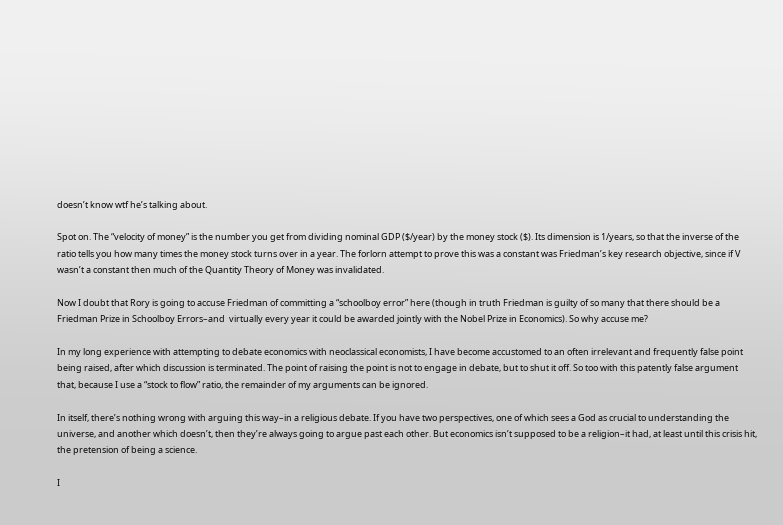doesn’t know wtf he’s talking about.

Spot on. The “velocity of money” is the number you get from dividing nominal GDP ($/year) by the money stock ($). Its dimension is 1/years, so that the inverse of the ratio tells you how many times the money stock turns over in a year. The forlorn attempt to prove this was a constant was Friedman’s key research objective, since if V wasn’t a constant then much of the Quantity Theory of Money was invalidated.

Now I doubt that Rory is going to accuse Friedman of committing a “schoolboy error” here (though in truth Friedman is guilty of so many that there should be a Friedman Prize in Schoolboy Errors–and  virtually every year it could be awarded jointly with the Nobel Prize in Economics). So why accuse me?

In my long experience with attempting to debate economics with neoclassical economists, I have become accustomed to an often irrelevant and frequently false point being raised, after which discussion is terminated. The point of raising the point is not to engage in debate, but to shut it off. So too with this patently false argument that, because I use a “stock to flow” ratio, the remainder of my arguments can be ignored.

In itself, there’s nothing wrong with arguing this way–in a religious debate. If you have two perspectives, one of which sees a God as crucial to understanding the universe, and another which doesn’t, then they’re always going to argue past each other. But economics isn’t supposed to be a religion–it had, at least until this crisis hit, the pretension of being a science.

I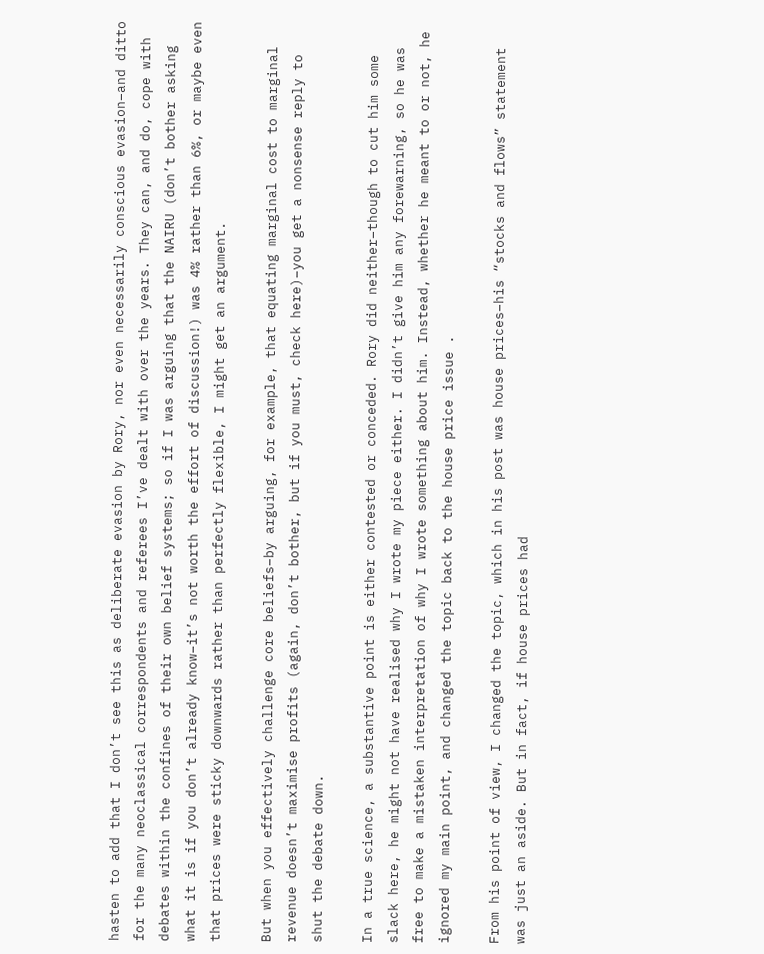hasten to add that I don’t see this as deliberate evasion by Rory, nor even necessarily conscious evasion–and ditto for the many neoclassical correspondents and referees I’ve dealt with over the years. They can, and do, cope with debates within the confines of their own belief systems; so if I was arguing that the NAIRU (don’t bother asking what it is if you don’t already know–it’s not worth the effort of discussion!) was 4% rather than 6%, or maybe even that prices were sticky downwards rather than perfectly flexible, I might get an argument.

But when you effectively challenge core beliefs–by arguing, for example, that equating marginal cost to marginal revenue doesn’t maximise profits (again, don’t bother, but if you must, check here)–you get a nonsense reply to shut the debate down.

In a true science, a substantive point is either contested or conceded. Rory did neither–though to cut him some slack here, he might not have realised why I wrote my piece either. I didn’t give him any forewarning, so he was free to make a mistaken interpretation of why I wrote something about him. Instead, whether he meant to or not, he ignored my main point, and changed the topic back to the house price issue .

From his point of view, I changed the topic, which in his post was house prices–his “stocks and flows” statement was just an aside. But in fact, if house prices had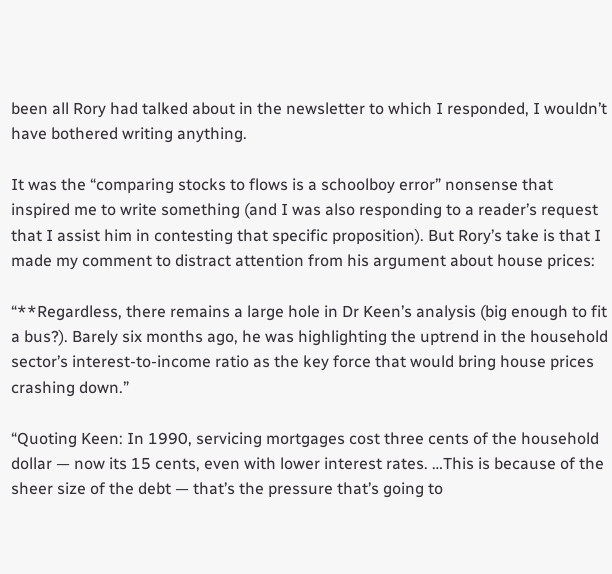been all Rory had talked about in the newsletter to which I responded, I wouldn’t have bothered writing anything.

It was the “comparing stocks to flows is a schoolboy error” nonsense that inspired me to write something (and I was also responding to a reader’s request that I assist him in contesting that specific proposition). But Rory’s take is that I made my comment to distract attention from his argument about house prices:

“**Regardless, there remains a large hole in Dr Keen’s analysis (big enough to fit a bus?). Barely six months ago, he was highlighting the uptrend in the household sector’s interest-to-income ratio as the key force that would bring house prices crashing down.”

“Quoting Keen: In 1990, servicing mortgages cost three cents of the household dollar — now its 15 cents, even with lower interest rates. …This is because of the sheer size of the debt — that’s the pressure that’s going to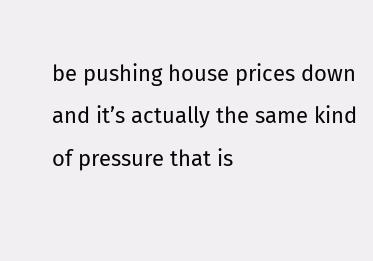be pushing house prices down and it’s actually the same kind of pressure that is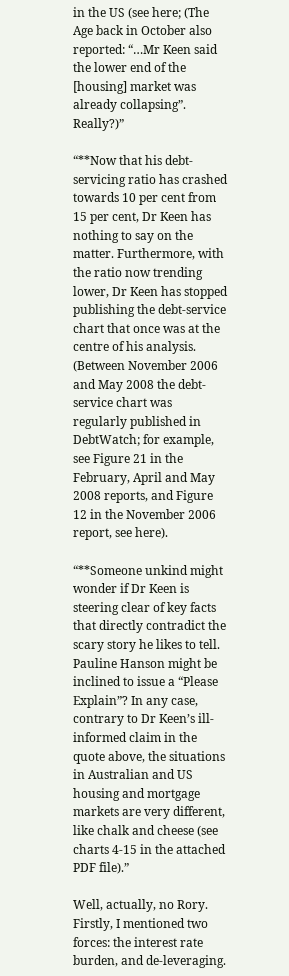in the US (see here; (The Age back in October also reported: “…Mr Keen said the lower end of the [housing] market was already collapsing”. Really?)”

“**Now that his debt-servicing ratio has crashed towards 10 per cent from 15 per cent, Dr Keen has nothing to say on the matter. Furthermore, with the ratio now trending lower, Dr Keen has stopped publishing the debt-service chart that once was at the centre of his analysis. (Between November 2006 and May 2008 the debt-service chart was regularly published in DebtWatch; for example, see Figure 21 in the February, April and May 2008 reports, and Figure 12 in the November 2006 report, see here).

“**Someone unkind might wonder if Dr Keen is steering clear of key facts that directly contradict the scary story he likes to tell. Pauline Hanson might be inclined to issue a “Please Explain”? In any case, contrary to Dr Keen’s ill-informed claim in the quote above, the situations in Australian and US housing and mortgage markets are very different, like chalk and cheese (see charts 4-15 in the attached PDF file).”

Well, actually, no Rory. Firstly, I mentioned two forces: the interest rate burden, and de-leveraging.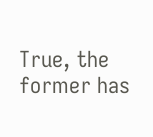True, the former has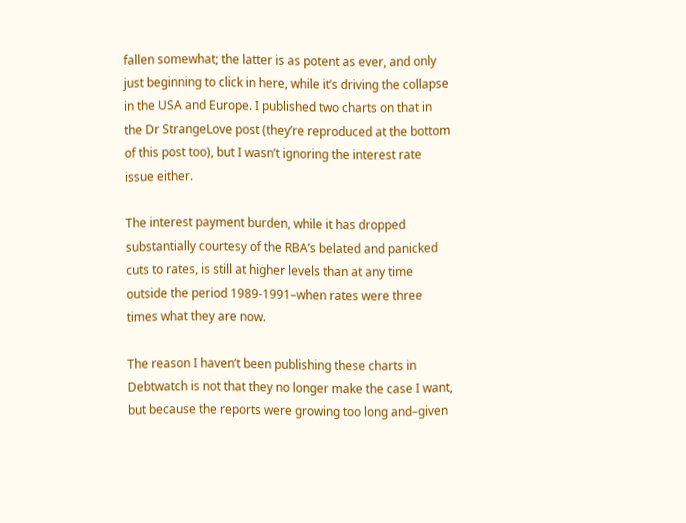fallen somewhat; the latter is as potent as ever, and only just beginning to click in here, while it’s driving the collapse in the USA and Europe. I published two charts on that in the Dr StrangeLove post (they’re reproduced at the bottom of this post too), but I wasn’t ignoring the interest rate issue either.

The interest payment burden, while it has dropped substantially courtesy of the RBA’s belated and panicked cuts to rates, is still at higher levels than at any time outside the period 1989-1991–when rates were three times what they are now.

The reason I haven’t been publishing these charts in Debtwatch is not that they no longer make the case I want, but because the reports were growing too long and–given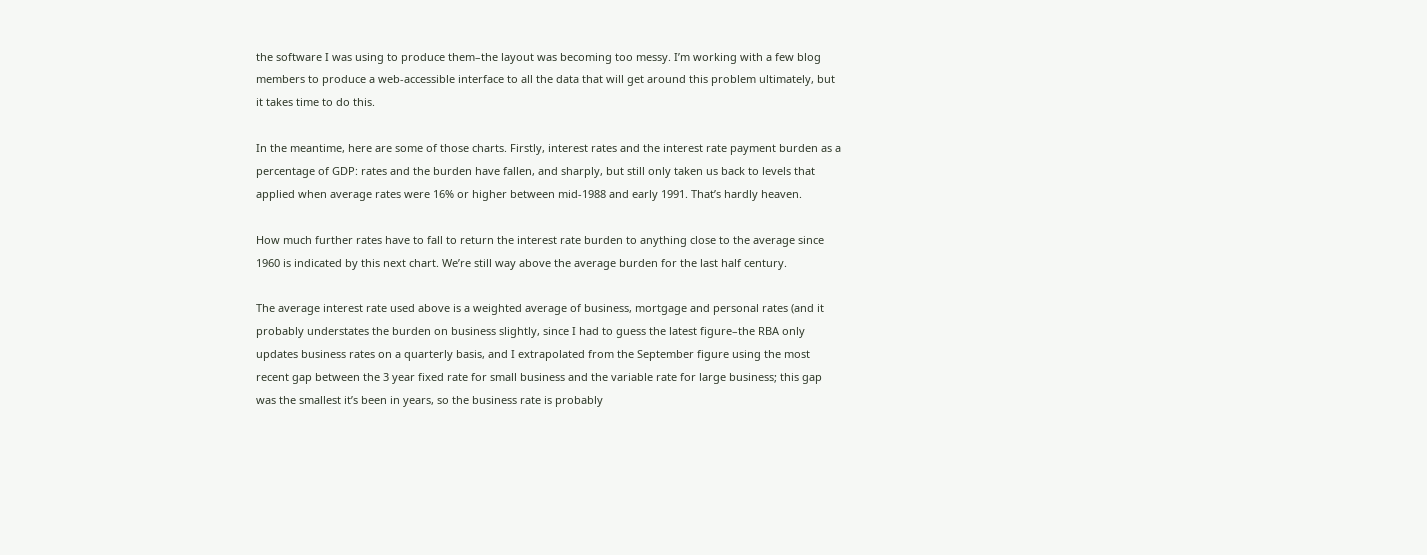the software I was using to produce them–the layout was becoming too messy. I’m working with a few blog members to produce a web-accessible interface to all the data that will get around this problem ultimately, but it takes time to do this.

In the meantime, here are some of those charts. Firstly, interest rates and the interest rate payment burden as a percentage of GDP: rates and the burden have fallen, and sharply, but still only taken us back to levels that applied when average rates were 16% or higher between mid-1988 and early 1991. That’s hardly heaven.

How much further rates have to fall to return the interest rate burden to anything close to the average since 1960 is indicated by this next chart. We’re still way above the average burden for the last half century.

The average interest rate used above is a weighted average of business, mortgage and personal rates (and it probably understates the burden on business slightly, since I had to guess the latest figure–the RBA only updates business rates on a quarterly basis, and I extrapolated from the September figure using the most recent gap between the 3 year fixed rate for small business and the variable rate for large business; this gap was the smallest it’s been in years, so the business rate is probably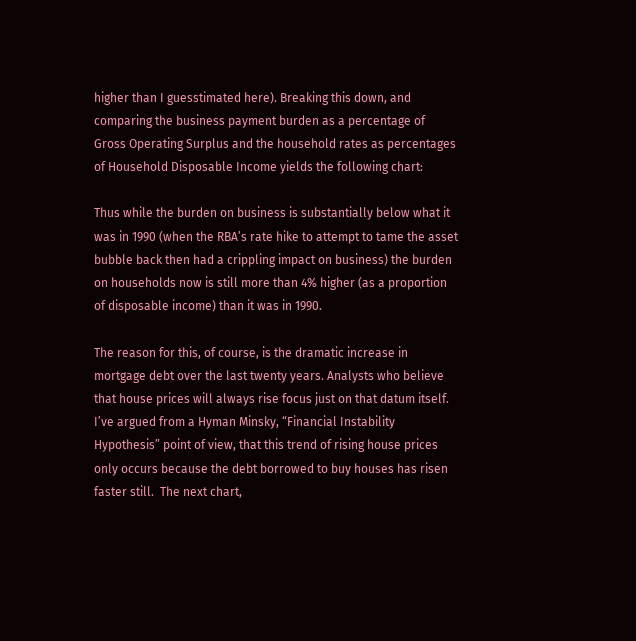higher than I guesstimated here). Breaking this down, and comparing the business payment burden as a percentage of Gross Operating Surplus and the household rates as percentages of Household Disposable Income yields the following chart:

Thus while the burden on business is substantially below what it was in 1990 (when the RBA’s rate hike to attempt to tame the asset bubble back then had a crippling impact on business) the burden on households now is still more than 4% higher (as a proportion of disposable income) than it was in 1990.

The reason for this, of course, is the dramatic increase in mortgage debt over the last twenty years. Analysts who believe that house prices will always rise focus just on that datum itself. I’ve argued from a Hyman Minsky, “Financial Instability Hypothesis” point of view, that this trend of rising house prices only occurs because the debt borrowed to buy houses has risen faster still.  The next chart,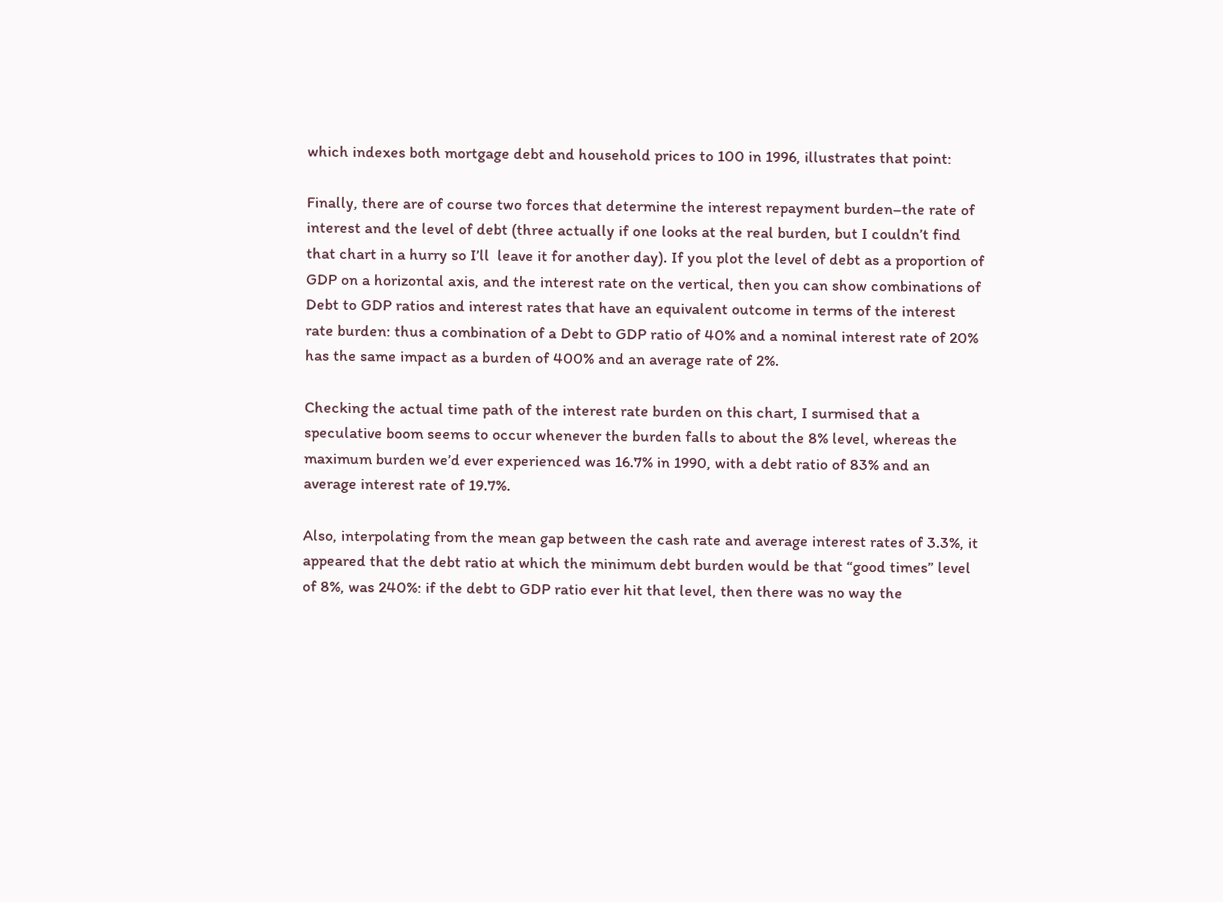which indexes both mortgage debt and household prices to 100 in 1996, illustrates that point:

Finally, there are of course two forces that determine the interest repayment burden–the rate of interest and the level of debt (three actually if one looks at the real burden, but I couldn’t find that chart in a hurry so I’ll  leave it for another day). If you plot the level of debt as a proportion of GDP on a horizontal axis, and the interest rate on the vertical, then you can show combinations of Debt to GDP ratios and interest rates that have an equivalent outcome in terms of the interest rate burden: thus a combination of a Debt to GDP ratio of 40% and a nominal interest rate of 20% has the same impact as a burden of 400% and an average rate of 2%.

Checking the actual time path of the interest rate burden on this chart, I surmised that a speculative boom seems to occur whenever the burden falls to about the 8% level, whereas the maximum burden we’d ever experienced was 16.7% in 1990, with a debt ratio of 83% and an average interest rate of 19.7%.

Also, interpolating from the mean gap between the cash rate and average interest rates of 3.3%, it appeared that the debt ratio at which the minimum debt burden would be that “good times” level of 8%, was 240%: if the debt to GDP ratio ever hit that level, then there was no way the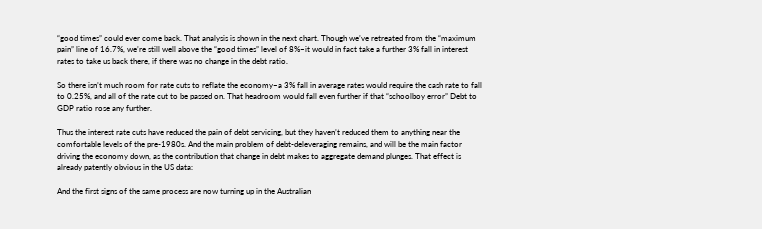“good times” could ever come back. That analysis is shown in the next chart. Though we’ve retreated from the “maximum pain” line of 16.7%, we’re still well above the “good times” level of 8%–it would in fact take a further 3% fall in interest rates to take us back there, if there was no change in the debt ratio.

So there isn’t much room for rate cuts to reflate the economy–a 3% fall in average rates would require the cash rate to fall to 0.25%, and all of the rate cut to be passed on. That headroom would fall even further if that “schoolboy error” Debt to GDP ratio rose any further.

Thus the interest rate cuts have reduced the pain of debt servicing, but they haven’t reduced them to anything near the comfortable levels of the pre-1980s. And the main problem of debt-deleveraging remains, and will be the main factor driving the economy down, as the contribution that change in debt makes to aggregate demand plunges. That effect is already patently obvious in the US data:

And the first signs of the same process are now turning up in the Australian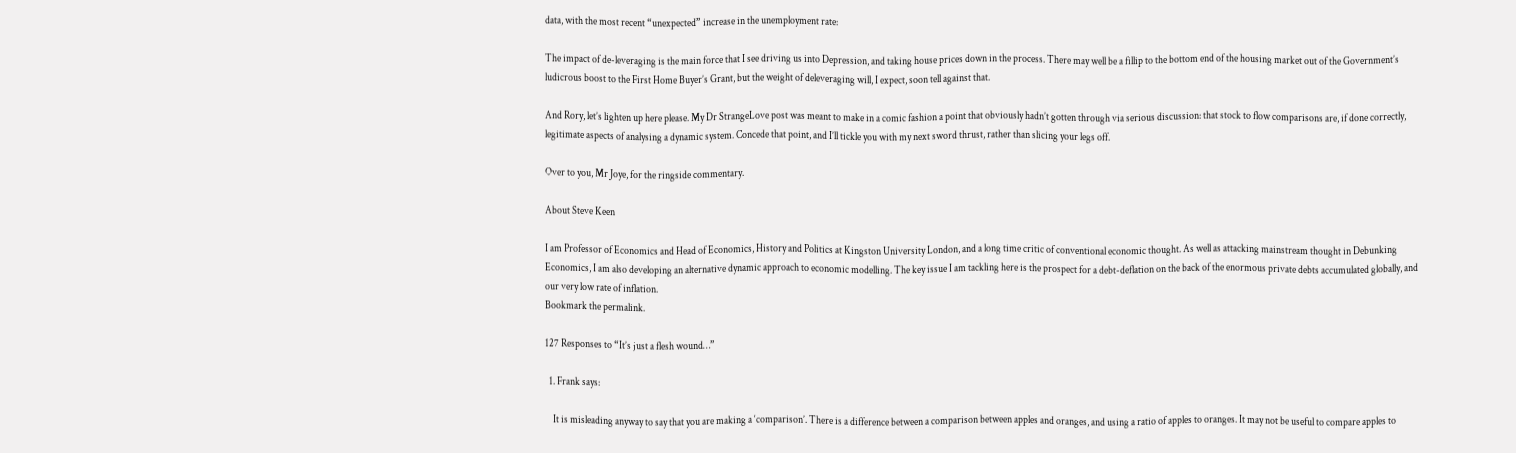data, with the most recent “unexpected” increase in the unemployment rate:

The impact of de-leveraging is the main force that I see driving us into Depression, and taking house prices down in the process. There may well be a fillip to the bottom end of the housing market out of the Government’s ludicrous boost to the First Home Buyer’s Grant, but the weight of deleveraging will, I expect, soon tell against that.

And Rory, let’s lighten up here please. My Dr StrangeLove post was meant to make in a comic fashion a point that obviously hadn’t gotten through via serious discussion: that stock to flow comparisons are, if done correctly, legitimate aspects of analysing a dynamic system. Concede that point, and I’ll tickle you with my next sword thrust, rather than slicing your legs off.

Over to you, Mr Joye, for the ringside commentary.

About Steve Keen

I am Professor of Economics and Head of Economics, History and Politics at Kingston University London, and a long time critic of conventional economic thought. As well as attacking mainstream thought in Debunking Economics, I am also developing an alternative dynamic approach to economic modelling. The key issue I am tackling here is the prospect for a debt-deflation on the back of the enormous private debts accumulated globally, and our very low rate of inflation.
Bookmark the permalink.

127 Responses to “It’s just a flesh wound…”

  1. Frank says:

    It is misleading anyway to say that you are making a ‘comparison’. There is a difference between a comparison between apples and oranges, and using a ratio of apples to oranges. It may not be useful to compare apples to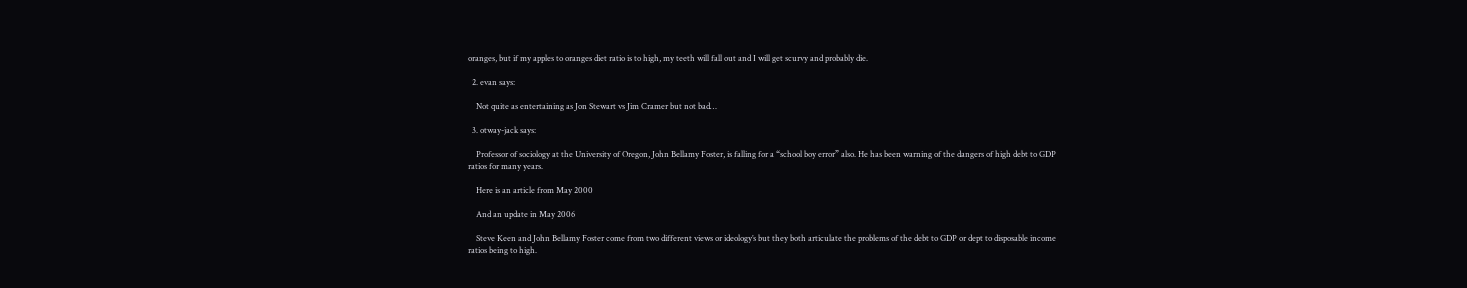oranges, but if my apples to oranges diet ratio is to high, my teeth will fall out and I will get scurvy and probably die.

  2. evan says:

    Not quite as entertaining as Jon Stewart vs Jim Cramer but not bad…

  3. otway-jack says:

    Professor of sociology at the University of Oregon, John Bellamy Foster, is falling for a “school boy error” also. He has been warning of the dangers of high debt to GDP ratios for many years.

    Here is an article from May 2000

    And an update in May 2006

    Steve Keen and John Bellamy Foster come from two different views or ideology’s but they both articulate the problems of the debt to GDP or dept to disposable income ratios being to high.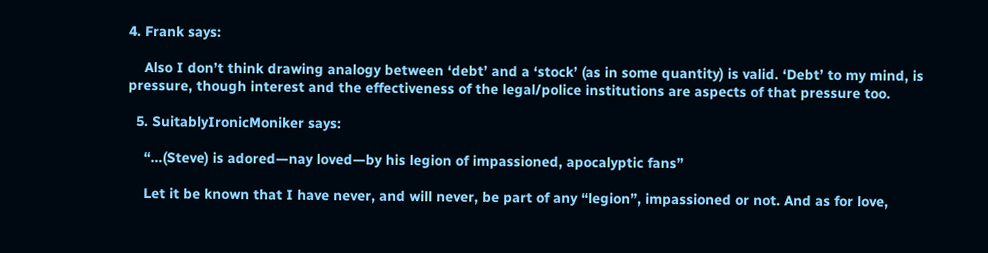4. Frank says:

    Also I don’t think drawing analogy between ‘debt’ and a ‘stock’ (as in some quantity) is valid. ‘Debt’ to my mind, is pressure, though interest and the effectiveness of the legal/police institutions are aspects of that pressure too.

  5. SuitablyIronicMoniker says:

    “…(Steve) is adored—nay loved—by his legion of impassioned, apocalyptic fans”

    Let it be known that I have never, and will never, be part of any “legion”, impassioned or not. And as for love,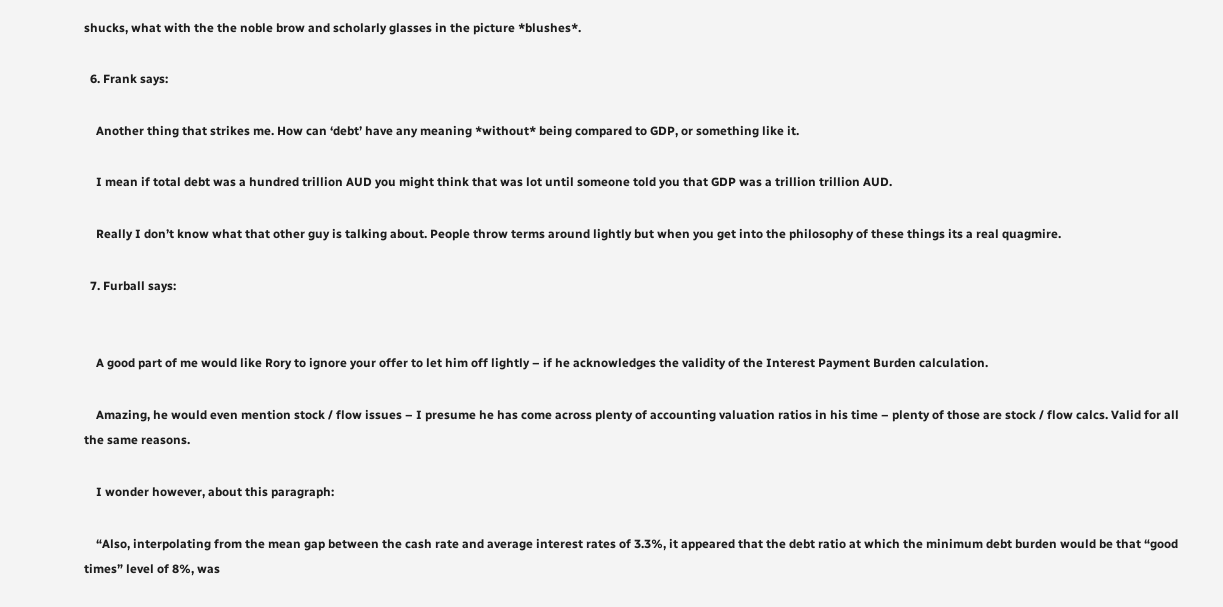shucks, what with the the noble brow and scholarly glasses in the picture *blushes*.

  6. Frank says:

    Another thing that strikes me. How can ‘debt’ have any meaning *without* being compared to GDP, or something like it.

    I mean if total debt was a hundred trillion AUD you might think that was lot until someone told you that GDP was a trillion trillion AUD.

    Really I don’t know what that other guy is talking about. People throw terms around lightly but when you get into the philosophy of these things its a real quagmire.

  7. Furball says:


    A good part of me would like Rory to ignore your offer to let him off lightly – if he acknowledges the validity of the Interest Payment Burden calculation.

    Amazing, he would even mention stock / flow issues – I presume he has come across plenty of accounting valuation ratios in his time – plenty of those are stock / flow calcs. Valid for all the same reasons.

    I wonder however, about this paragraph:

    “Also, interpolating from the mean gap between the cash rate and average interest rates of 3.3%, it appeared that the debt ratio at which the minimum debt burden would be that “good times” level of 8%, was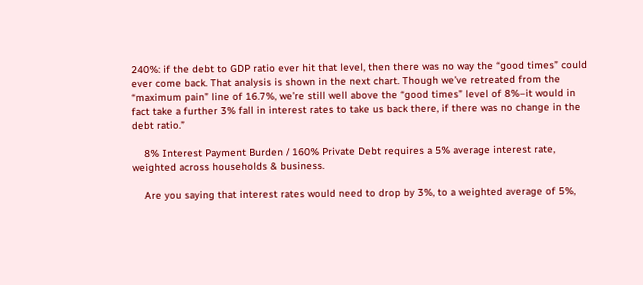240%: if the debt to GDP ratio ever hit that level, then there was no way the “good times” could ever come back. That analysis is shown in the next chart. Though we’ve retreated from the “maximum pain” line of 16.7%, we’re still well above the “good times” level of 8%–it would in fact take a further 3% fall in interest rates to take us back there, if there was no change in the debt ratio.”

    8% Interest Payment Burden / 160% Private Debt requires a 5% average interest rate, weighted across households & business.

    Are you saying that interest rates would need to drop by 3%, to a weighted average of 5%,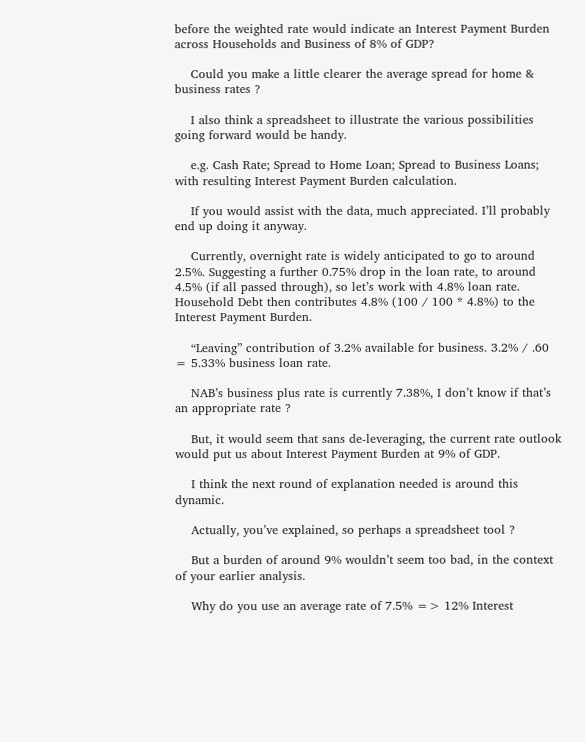before the weighted rate would indicate an Interest Payment Burden across Households and Business of 8% of GDP?

    Could you make a little clearer the average spread for home & business rates ?

    I also think a spreadsheet to illustrate the various possibilities going forward would be handy.

    e.g. Cash Rate; Spread to Home Loan; Spread to Business Loans; with resulting Interest Payment Burden calculation.

    If you would assist with the data, much appreciated. I’ll probably end up doing it anyway.

    Currently, overnight rate is widely anticipated to go to around 2.5%. Suggesting a further 0.75% drop in the loan rate, to around 4.5% (if all passed through), so let’s work with 4.8% loan rate. Household Debt then contributes 4.8% (100 / 100 * 4.8%) to the Interest Payment Burden.

    “Leaving” contribution of 3.2% available for business. 3.2% / .60 = 5.33% business loan rate.

    NAB’s business plus rate is currently 7.38%, I don’t know if that’s an appropriate rate ?

    But, it would seem that sans de-leveraging, the current rate outlook would put us about Interest Payment Burden at 9% of GDP.

    I think the next round of explanation needed is around this dynamic.

    Actually, you’ve explained, so perhaps a spreadsheet tool ?

    But a burden of around 9% wouldn’t seem too bad, in the context of your earlier analysis.

    Why do you use an average rate of 7.5% => 12% Interest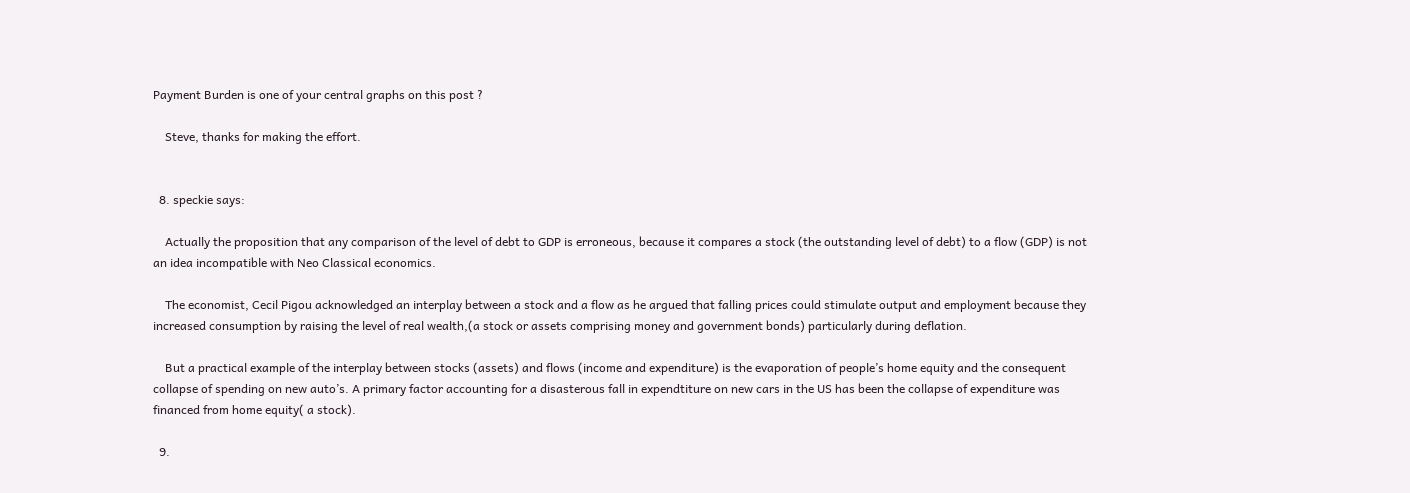Payment Burden is one of your central graphs on this post ?

    Steve, thanks for making the effort.


  8. speckie says:

    Actually the proposition that any comparison of the level of debt to GDP is erroneous, because it compares a stock (the outstanding level of debt) to a flow (GDP) is not an idea incompatible with Neo Classical economics.

    The economist, Cecil Pigou acknowledged an interplay between a stock and a flow as he argued that falling prices could stimulate output and employment because they increased consumption by raising the level of real wealth,(a stock or assets comprising money and government bonds) particularly during deflation.

    But a practical example of the interplay between stocks (assets) and flows (income and expenditure) is the evaporation of people’s home equity and the consequent collapse of spending on new auto’s. A primary factor accounting for a disasterous fall in expendtiture on new cars in the US has been the collapse of expenditure was financed from home equity( a stock).

  9.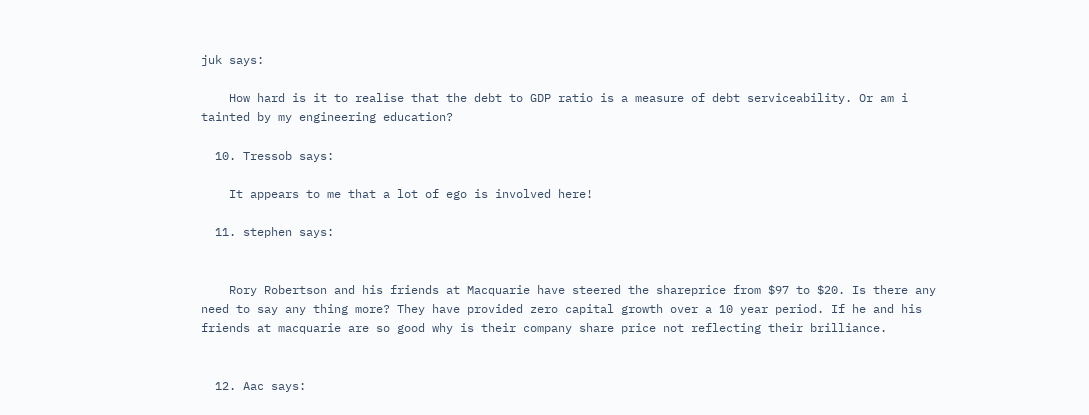juk says:

    How hard is it to realise that the debt to GDP ratio is a measure of debt serviceability. Or am i tainted by my engineering education?

  10. Tressob says:

    It appears to me that a lot of ego is involved here!

  11. stephen says:


    Rory Robertson and his friends at Macquarie have steered the shareprice from $97 to $20. Is there any need to say any thing more? They have provided zero capital growth over a 10 year period. If he and his friends at macquarie are so good why is their company share price not reflecting their brilliance.


  12. Aac says: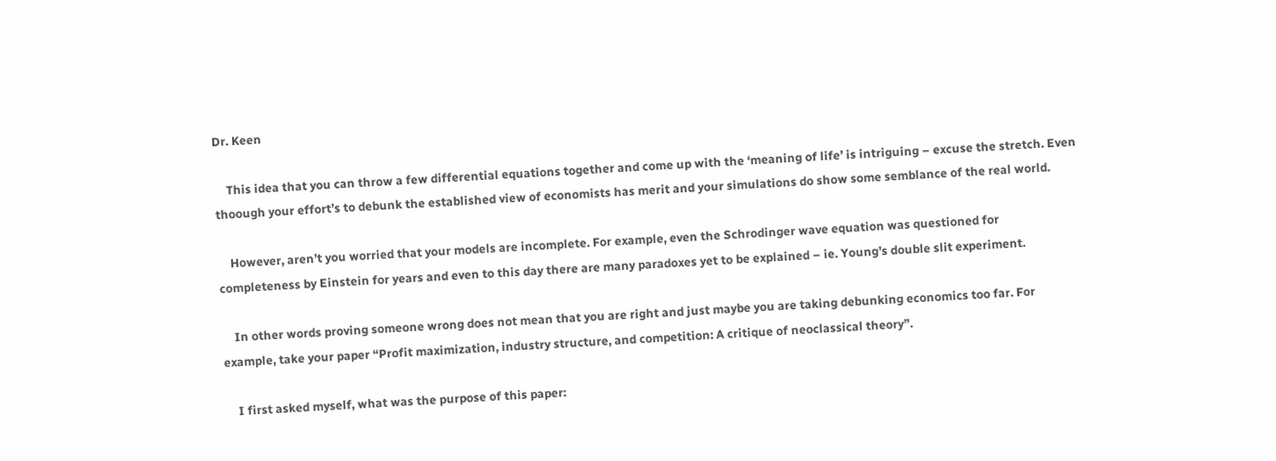Dr. Keen

    This idea that you can throw a few differential equations together and come up with the ‘meaning of life’ is intriguing – excuse the stretch. Even thoough your effort’s to debunk the established view of economists has merit and your simulations do show some semblance of the real world.

    However, aren’t you worried that your models are incomplete. For example, even the Schrodinger wave equation was questioned for completeness by Einstein for years and even to this day there are many paradoxes yet to be explained – ie. Young’s double slit experiment.

    In other words proving someone wrong does not mean that you are right and just maybe you are taking debunking economics too far. For example, take your paper “Profit maximization, industry structure, and competition: A critique of neoclassical theory”.

    I first asked myself, what was the purpose of this paper: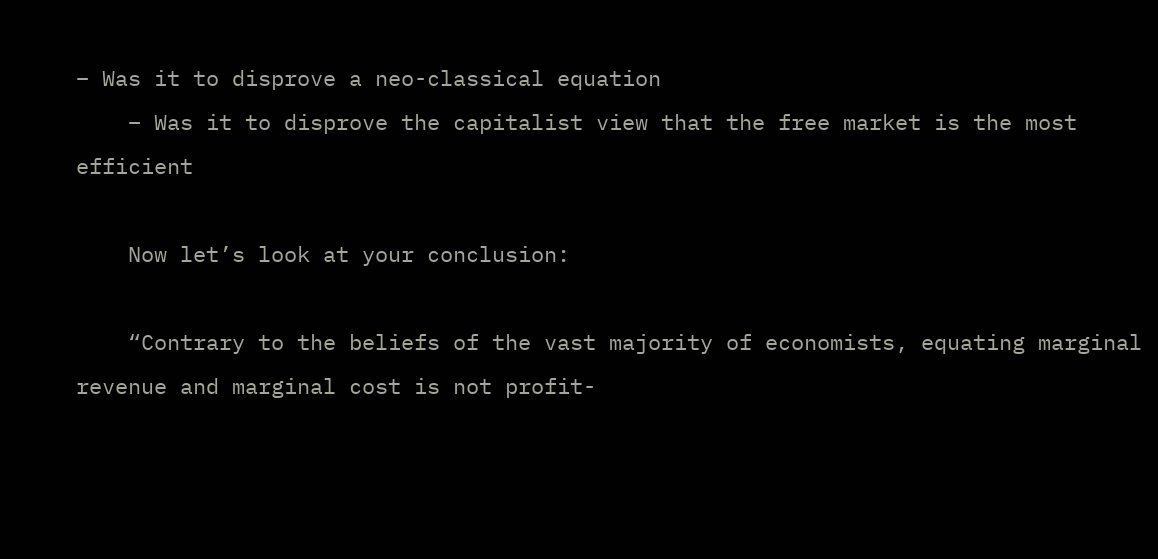– Was it to disprove a neo-classical equation
    – Was it to disprove the capitalist view that the free market is the most efficient

    Now let’s look at your conclusion:

    “Contrary to the beliefs of the vast majority of economists, equating marginal revenue and marginal cost is not profit-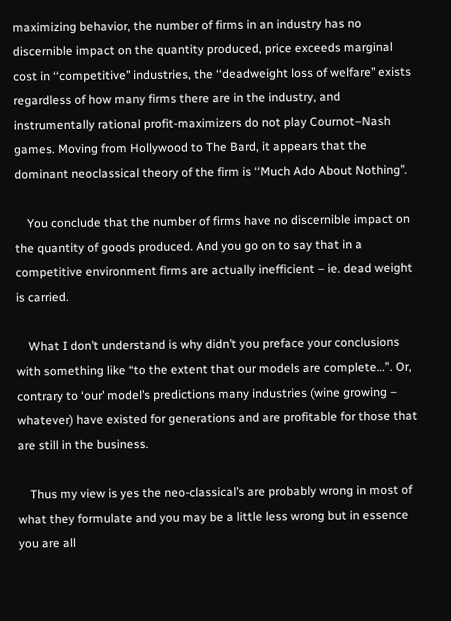maximizing behavior, the number of firms in an industry has no discernible impact on the quantity produced, price exceeds marginal cost in ‘‘competitive’’ industries, the ‘‘deadweight loss of welfare’’ exists regardless of how many firms there are in the industry, and instrumentally rational profit-maximizers do not play Cournot–Nash games. Moving from Hollywood to The Bard, it appears that the dominant neoclassical theory of the firm is ‘‘Much Ado About Nothing’’.

    You conclude that the number of firms have no discernible impact on the quantity of goods produced. And you go on to say that in a competitive environment firms are actually inefficient – ie. dead weight is carried.

    What I don’t understand is why didn’t you preface your conclusions with something like “to the extent that our models are complete…”. Or, contrary to ‘our’ model’s predictions many industries (wine growing – whatever) have existed for generations and are profitable for those that are still in the business.

    Thus my view is yes the neo-classical’s are probably wrong in most of what they formulate and you may be a little less wrong but in essence you are all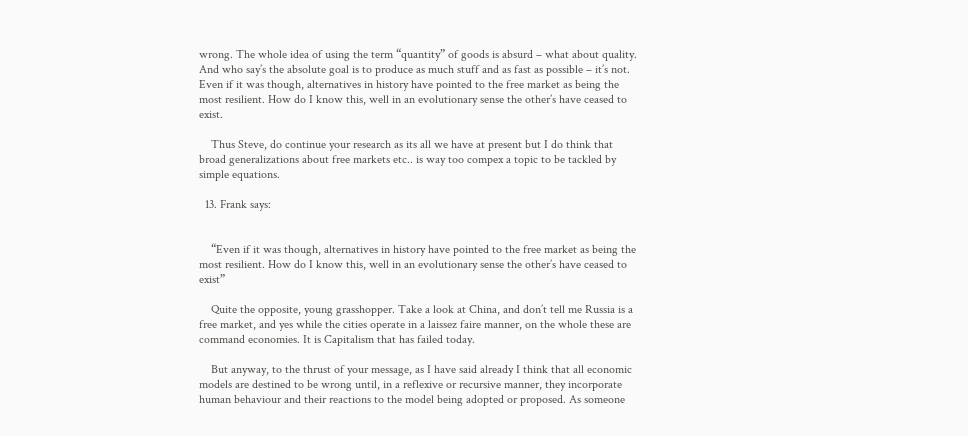wrong. The whole idea of using the term “quantity” of goods is absurd – what about quality. And who say’s the absolute goal is to produce as much stuff and as fast as possible – it’s not. Even if it was though, alternatives in history have pointed to the free market as being the most resilient. How do I know this, well in an evolutionary sense the other’s have ceased to exist.

    Thus Steve, do continue your research as its all we have at present but I do think that broad generalizations about free markets etc.. is way too compex a topic to be tackled by simple equations.

  13. Frank says:


    “Even if it was though, alternatives in history have pointed to the free market as being the most resilient. How do I know this, well in an evolutionary sense the other’s have ceased to exist”

    Quite the opposite, young grasshopper. Take a look at China, and don’t tell me Russia is a free market, and yes while the cities operate in a laissez faire manner, on the whole these are command economies. It is Capitalism that has failed today.

    But anyway, to the thrust of your message, as I have said already I think that all economic models are destined to be wrong until, in a reflexive or recursive manner, they incorporate human behaviour and their reactions to the model being adopted or proposed. As someone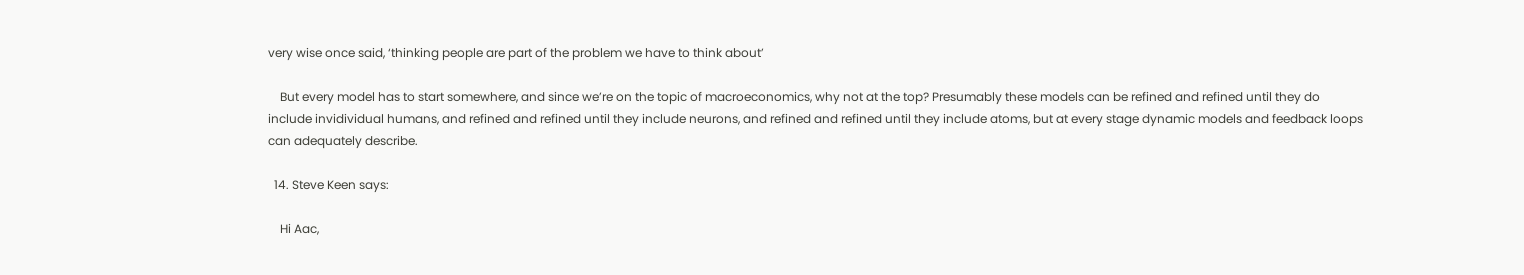very wise once said, ‘thinking people are part of the problem we have to think about’

    But every model has to start somewhere, and since we’re on the topic of macroeconomics, why not at the top? Presumably these models can be refined and refined until they do include invidividual humans, and refined and refined until they include neurons, and refined and refined until they include atoms, but at every stage dynamic models and feedback loops can adequately describe.

  14. Steve Keen says:

    Hi Aac,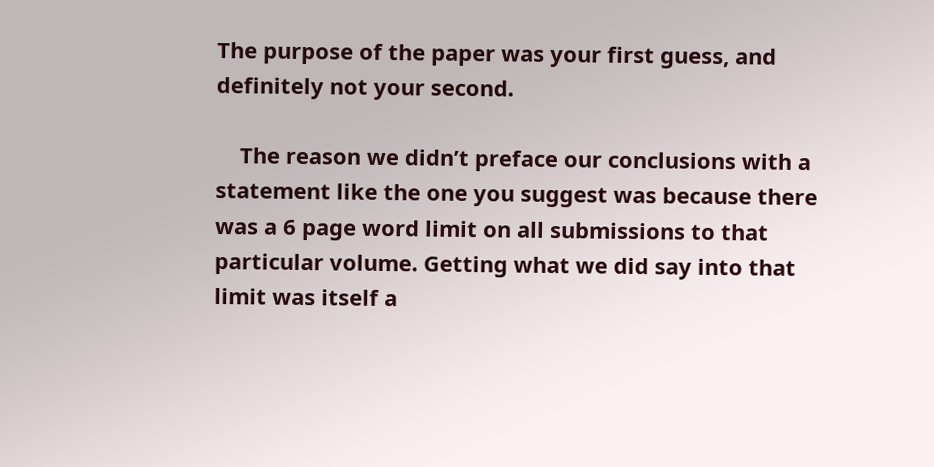The purpose of the paper was your first guess, and definitely not your second.

    The reason we didn’t preface our conclusions with a statement like the one you suggest was because there was a 6 page word limit on all submissions to that particular volume. Getting what we did say into that limit was itself a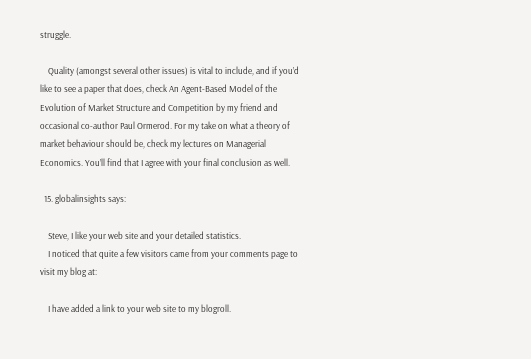struggle.

    Quality (amongst several other issues) is vital to include, and if you’d like to see a paper that does, check An Agent-Based Model of the Evolution of Market Structure and Competition by my friend and occasional co-author Paul Ormerod. For my take on what a theory of market behaviour should be, check my lectures on Managerial Economics. You’ll find that I agree with your final conclusion as well.

  15. globalinsights says:

    Steve, I like your web site and your detailed statistics.
    I noticed that quite a few visitors came from your comments page to visit my blog at:

    I have added a link to your web site to my blogroll.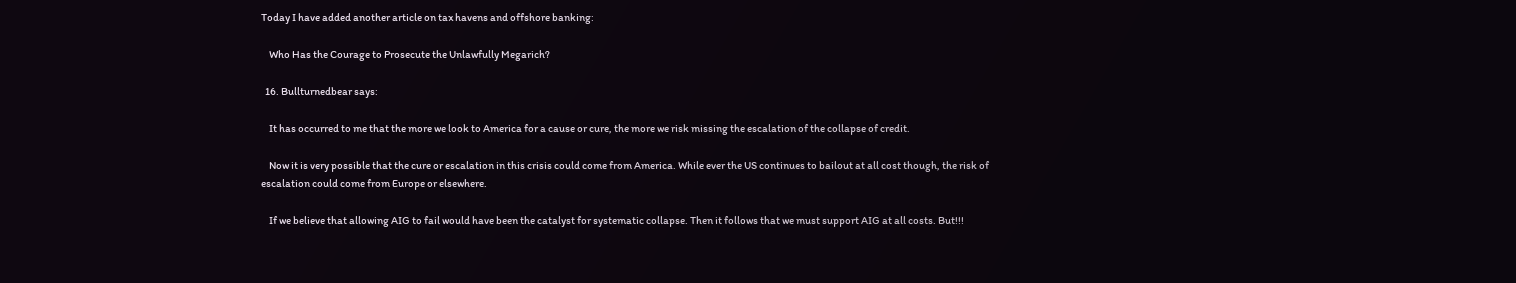Today I have added another article on tax havens and offshore banking:

    Who Has the Courage to Prosecute the Unlawfully Megarich?

  16. Bullturnedbear says:

    It has occurred to me that the more we look to America for a cause or cure, the more we risk missing the escalation of the collapse of credit.

    Now it is very possible that the cure or escalation in this crisis could come from America. While ever the US continues to bailout at all cost though, the risk of escalation could come from Europe or elsewhere.

    If we believe that allowing AIG to fail would have been the catalyst for systematic collapse. Then it follows that we must support AIG at all costs. But!!!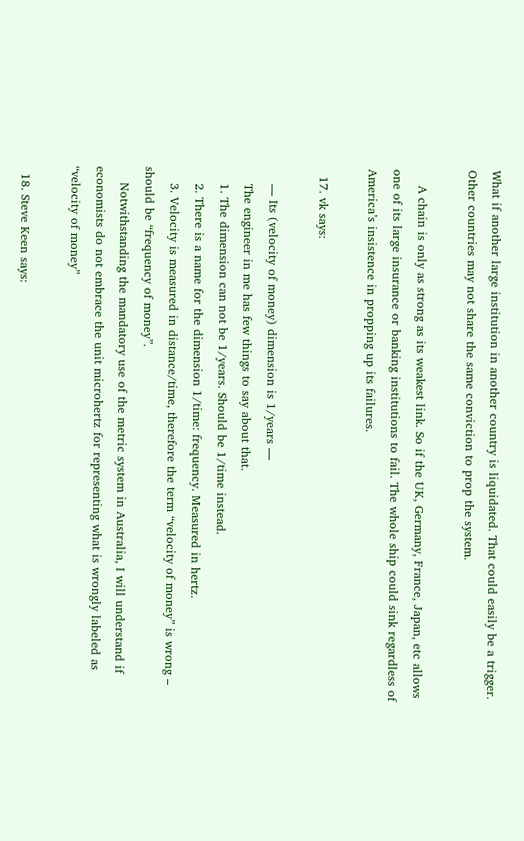What if another large institution in another country is liquidated. That could easily be a trigger. Other countries may not share the same conviction to prop the system.

    A chain is only as strong as its weakest link. So if the UK, Germany, France, Japan, etc allows one of its large insurance or banking institutions to fail. The whole ship could sink regardless of America’s insistence in propping up its failures.

  17. vk says:

    — Its (velocity of money) dimension is 1/years —
    The engineer in me has few things to say about that.
    1. The dimension can not be 1/years. Should be 1/time instead.
    2. There is a name for the dimension 1/time: frequency. Measured in hertz.
    3. Velocity is measured in distance/time, therefore the term “velocity of money” is wrong – should be “frequency of money”.
    Notwithstanding the mandatory use of the metric system in Australia, I will understand if economists do not embrace the unit microhertz for representing what is wrongly labeled as “velocity of money”

  18. Steve Keen says: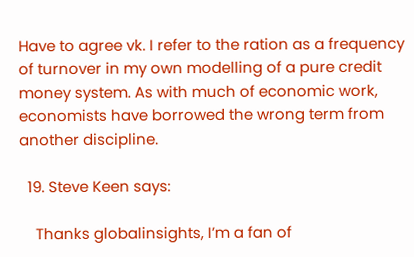Have to agree vk. I refer to the ration as a frequency of turnover in my own modelling of a pure credit money system. As with much of economic work, economists have borrowed the wrong term from another discipline.

  19. Steve Keen says:

    Thanks globalinsights, I’m a fan of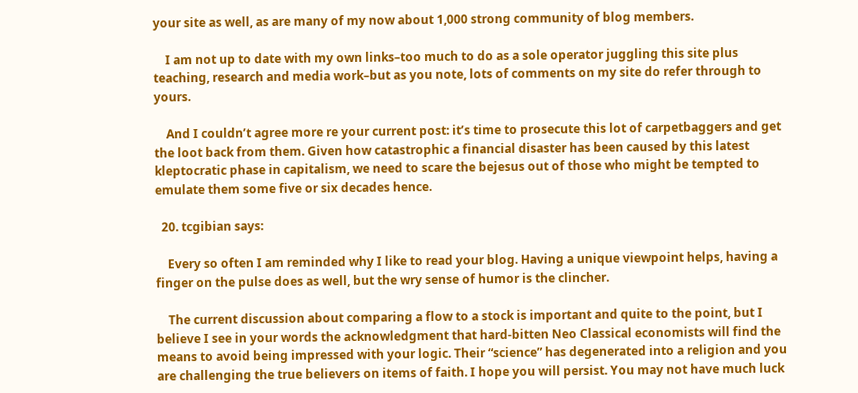your site as well, as are many of my now about 1,000 strong community of blog members.

    I am not up to date with my own links–too much to do as a sole operator juggling this site plus teaching, research and media work–but as you note, lots of comments on my site do refer through to yours.

    And I couldn’t agree more re your current post: it’s time to prosecute this lot of carpetbaggers and get the loot back from them. Given how catastrophic a financial disaster has been caused by this latest kleptocratic phase in capitalism, we need to scare the bejesus out of those who might be tempted to emulate them some five or six decades hence.

  20. tcgibian says:

    Every so often I am reminded why I like to read your blog. Having a unique viewpoint helps, having a finger on the pulse does as well, but the wry sense of humor is the clincher.

    The current discussion about comparing a flow to a stock is important and quite to the point, but I believe I see in your words the acknowledgment that hard-bitten Neo Classical economists will find the means to avoid being impressed with your logic. Their “science” has degenerated into a religion and you are challenging the true believers on items of faith. I hope you will persist. You may not have much luck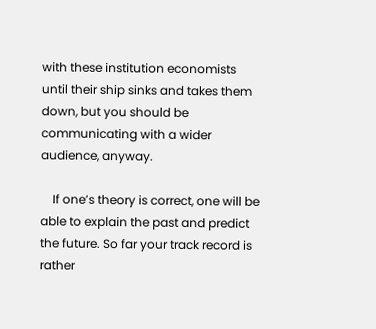with these institution economists until their ship sinks and takes them down, but you should be communicating with a wider audience, anyway.

    If one’s theory is correct, one will be able to explain the past and predict the future. So far your track record is rather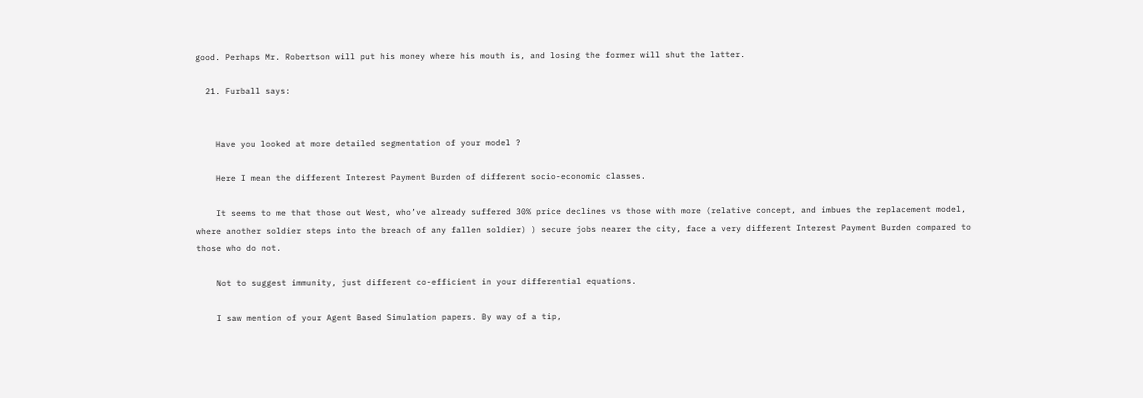good. Perhaps Mr. Robertson will put his money where his mouth is, and losing the former will shut the latter.

  21. Furball says:


    Have you looked at more detailed segmentation of your model ?

    Here I mean the different Interest Payment Burden of different socio-economic classes.

    It seems to me that those out West, who’ve already suffered 30% price declines vs those with more (relative concept, and imbues the replacement model, where another soldier steps into the breach of any fallen soldier) ) secure jobs nearer the city, face a very different Interest Payment Burden compared to those who do not.

    Not to suggest immunity, just different co-efficient in your differential equations.

    I saw mention of your Agent Based Simulation papers. By way of a tip,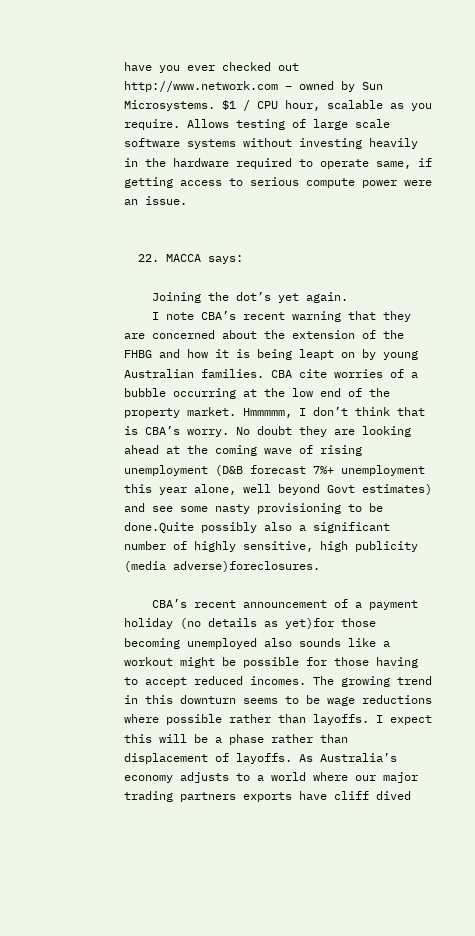have you ever checked out http://www.network.com – owned by Sun Microsystems. $1 / CPU hour, scalable as you require. Allows testing of large scale software systems without investing heavily in the hardware required to operate same, if getting access to serious compute power were an issue.


  22. MACCA says:

    Joining the dot’s yet again.
    I note CBA’s recent warning that they are concerned about the extension of the FHBG and how it is being leapt on by young Australian families. CBA cite worries of a bubble occurring at the low end of the property market. Hmmmmm, I don’t think that is CBA’s worry. No doubt they are looking ahead at the coming wave of rising unemployment (D&B forecast 7%+ unemployment this year alone, well beyond Govt estimates) and see some nasty provisioning to be done.Quite possibly also a significant number of highly sensitive, high publicity (media adverse)foreclosures.

    CBA’s recent announcement of a payment holiday (no details as yet)for those becoming unemployed also sounds like a workout might be possible for those having to accept reduced incomes. The growing trend in this downturn seems to be wage reductions where possible rather than layoffs. I expect this will be a phase rather than displacement of layoffs. As Australia’s economy adjusts to a world where our major trading partners exports have cliff dived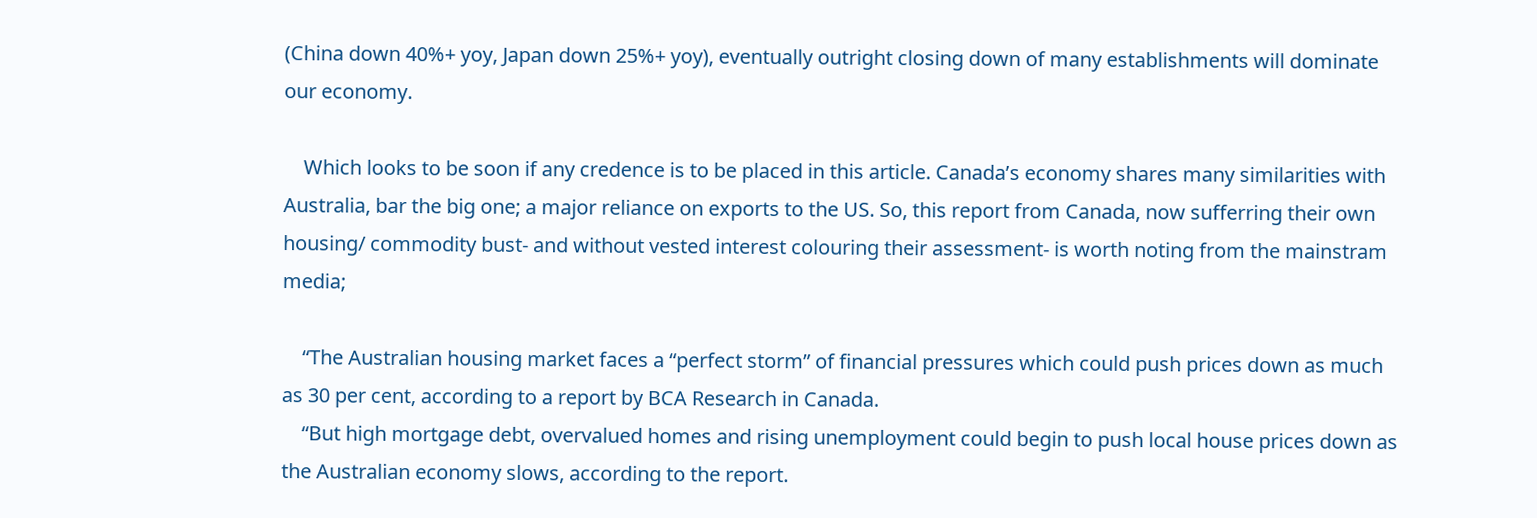(China down 40%+ yoy, Japan down 25%+ yoy), eventually outright closing down of many establishments will dominate our economy.

    Which looks to be soon if any credence is to be placed in this article. Canada’s economy shares many similarities with Australia, bar the big one; a major reliance on exports to the US. So, this report from Canada, now sufferring their own housing/ commodity bust- and without vested interest colouring their assessment- is worth noting from the mainstram media;

    “The Australian housing market faces a “perfect storm” of financial pressures which could push prices down as much as 30 per cent, according to a report by BCA Research in Canada.
    “But high mortgage debt, overvalued homes and rising unemployment could begin to push local house prices down as the Australian economy slows, according to the report.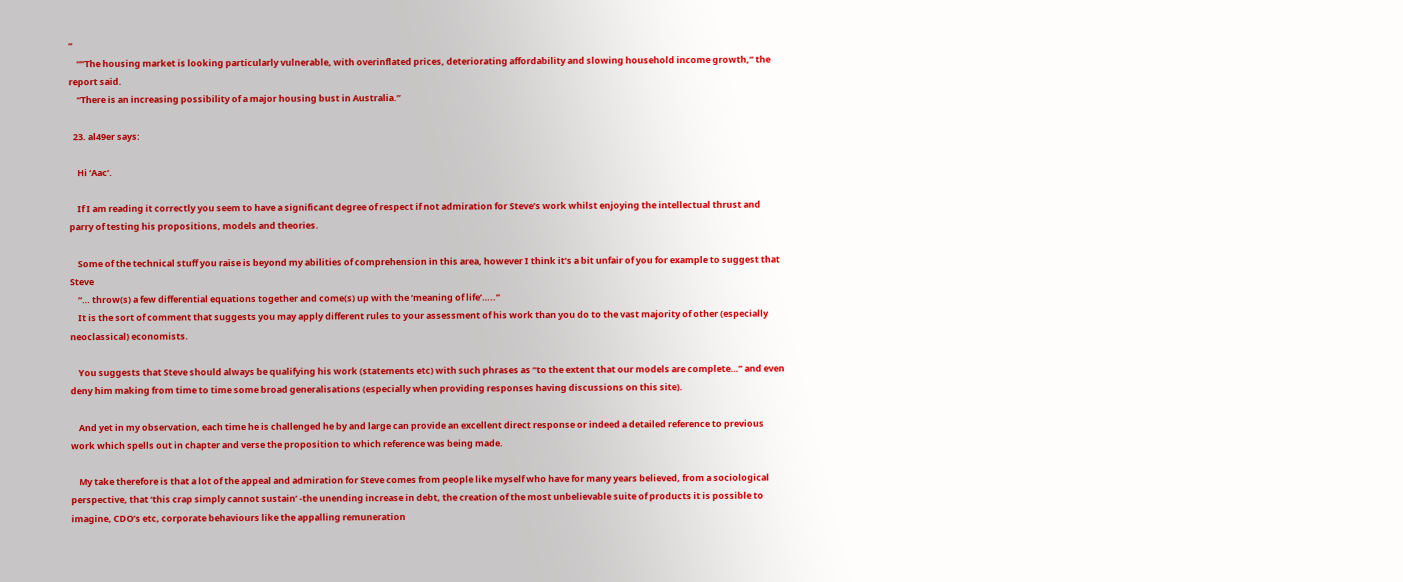”
    “”The housing market is looking particularly vulnerable, with overinflated prices, deteriorating affordability and slowing household income growth,” the report said.
    “There is an increasing possibility of a major housing bust in Australia.”

  23. al49er says:

    Hi ‘Aac’.

    If I am reading it correctly you seem to have a significant degree of respect if not admiration for Steve’s work whilst enjoying the intellectual thrust and parry of testing his propositions, models and theories.

    Some of the technical stuff you raise is beyond my abilities of comprehension in this area, however I think it’s a bit unfair of you for example to suggest that Steve
    “… throw(s) a few differential equations together and come(s) up with the ‘meaning of life’…..”
    It is the sort of comment that suggests you may apply different rules to your assessment of his work than you do to the vast majority of other (especially neoclassical) economists.

    You suggests that Steve should always be qualifying his work (statements etc) with such phrases as “to the extent that our models are complete…” and even deny him making from time to time some broad generalisations (especially when providing responses having discussions on this site).

    And yet in my observation, each time he is challenged he by and large can provide an excellent direct response or indeed a detailed reference to previous work which spells out in chapter and verse the proposition to which reference was being made.

    My take therefore is that a lot of the appeal and admiration for Steve comes from people like myself who have for many years believed, from a sociological perspective, that ‘this crap simply cannot sustain’ -the unending increase in debt, the creation of the most unbelievable suite of products it is possible to imagine, CDO’s etc, corporate behaviours like the appalling remuneration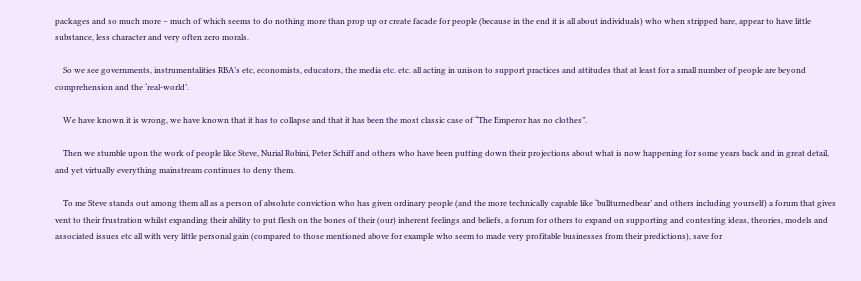packages and so much more – much of which seems to do nothing more than prop up or create facade for people (because in the end it is all about individuals) who when stripped bare, appear to have little substance, less character and very often zero morals.

    So we see governments, instrumentalities RBA’s etc, economists, educators, the media etc. etc. all acting in unison to support practices and attitudes that at least for a small number of people are beyond comprehension and the ‘real-world’.

    We have known it is wrong, we have known that it has to collapse and that it has been the most classic case of “The Emperor has no clothes”.

    Then we stumble upon the work of people like Steve, Nurial Robini, Peter Schiff and others who have been putting down their projections about what is now happening for some years back and in great detail, and yet virtually everything mainstream continues to deny them.

    To me Steve stands out among them all as a person of absolute conviction who has given ordinary people (and the more technically capable like ‘bullturnedbear’ and others including yourself) a forum that gives vent to their frustration whilst expanding their ability to put flesh on the bones of their (our) inherent feelings and beliefs, a forum for others to expand on supporting and contesting ideas, theories, models and associated issues etc all with very little personal gain (compared to those mentioned above for example who seem to made very profitable businesses from their predictions), save for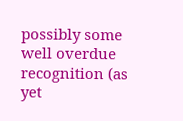possibly some well overdue recognition (as yet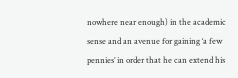nowhere near enough) in the academic sense and an avenue for gaining ‘a few pennies’ in order that he can extend his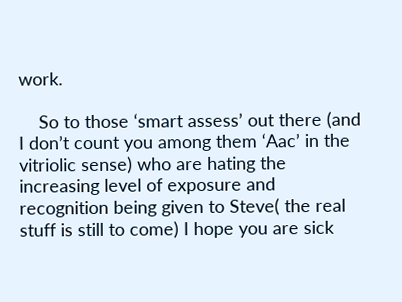work.

    So to those ‘smart assess’ out there (and I don’t count you among them ‘Aac’ in the vitriolic sense) who are hating the increasing level of exposure and recognition being given to Steve( the real stuff is still to come) I hope you are sick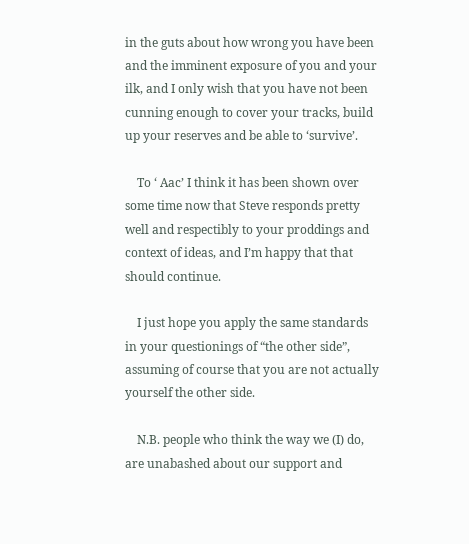in the guts about how wrong you have been and the imminent exposure of you and your ilk, and I only wish that you have not been cunning enough to cover your tracks, build up your reserves and be able to ‘survive’.

    To ‘ Aac’ I think it has been shown over some time now that Steve responds pretty well and respectibly to your proddings and context of ideas, and I’m happy that that should continue.

    I just hope you apply the same standards in your questionings of “the other side”, assuming of course that you are not actually yourself the other side.

    N.B. people who think the way we (I) do, are unabashed about our support and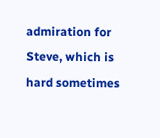admiration for Steve, which is hard sometimes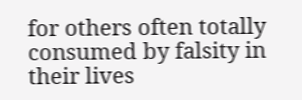for others often totally consumed by falsity in their lives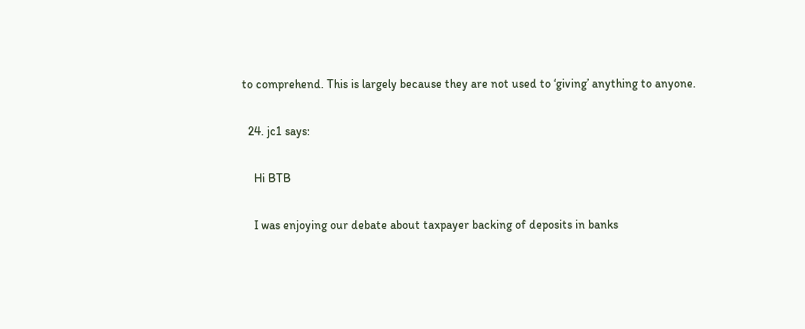to comprehend. This is largely because they are not used to ‘giving’ anything to anyone.

  24. jc1 says:

    Hi BTB

    I was enjoying our debate about taxpayer backing of deposits in banks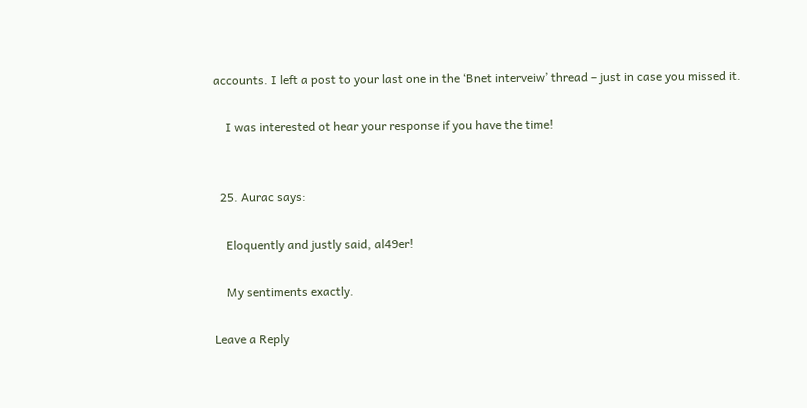accounts. I left a post to your last one in the ‘Bnet interveiw’ thread – just in case you missed it.

    I was interested ot hear your response if you have the time!


  25. Aurac says:

    Eloquently and justly said, al49er!

    My sentiments exactly.

Leave a Reply